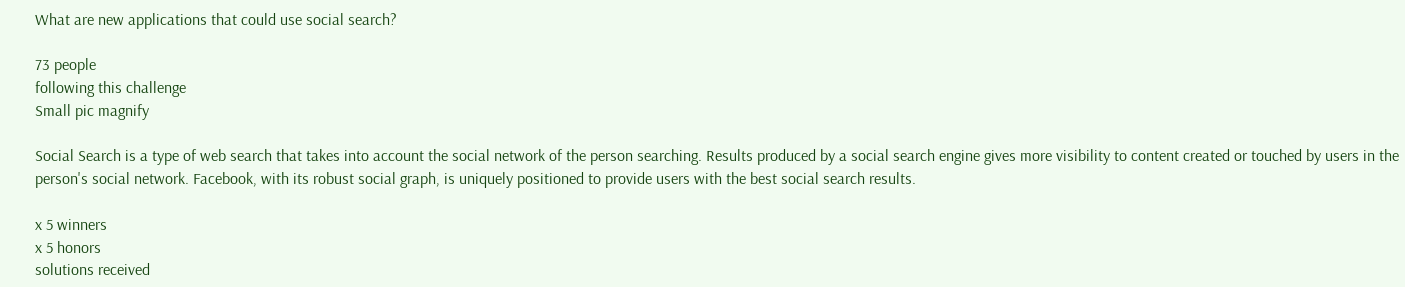What are new applications that could use social search?

73 people
following this challenge
Small pic magnify

Social Search is a type of web search that takes into account the social network of the person searching. Results produced by a social search engine gives more visibility to content created or touched by users in the person's social network. Facebook, with its robust social graph, is uniquely positioned to provide users with the best social search results.

x 5 winners
x 5 honors
solutions received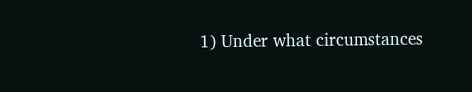1) Under what circumstances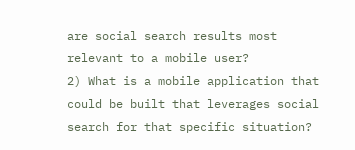are social search results most relevant to a mobile user?
2) What is a mobile application that could be built that leverages social search for that specific situation?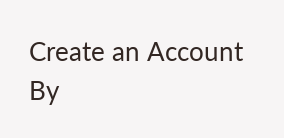Create an Account
By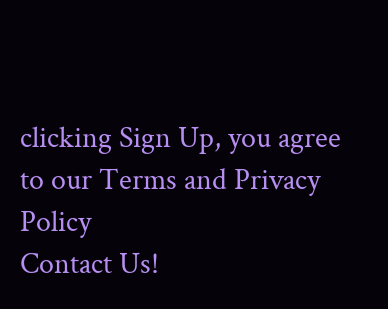clicking Sign Up, you agree to our Terms and Privacy Policy
Contact Us!